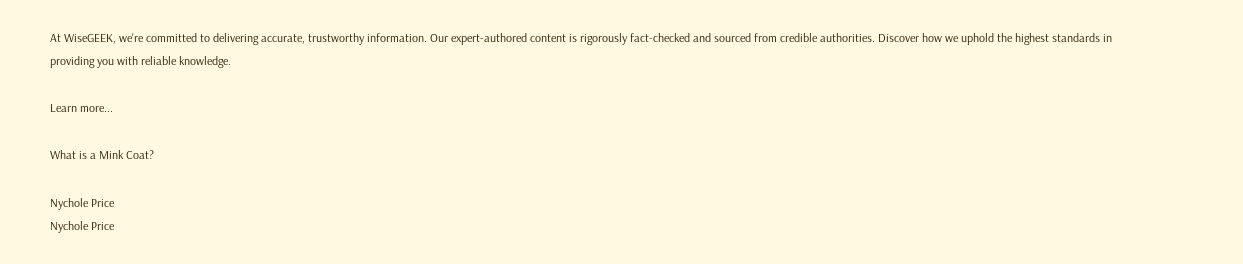At WiseGEEK, we're committed to delivering accurate, trustworthy information. Our expert-authored content is rigorously fact-checked and sourced from credible authorities. Discover how we uphold the highest standards in providing you with reliable knowledge.

Learn more...

What is a Mink Coat?

Nychole Price
Nychole Price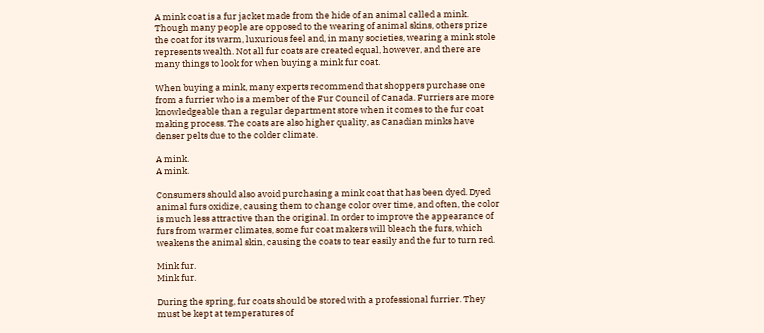A mink coat is a fur jacket made from the hide of an animal called a mink. Though many people are opposed to the wearing of animal skins, others prize the coat for its warm, luxurious feel and, in many societies, wearing a mink stole represents wealth. Not all fur coats are created equal, however, and there are many things to look for when buying a mink fur coat.

When buying a mink, many experts recommend that shoppers purchase one from a furrier who is a member of the Fur Council of Canada. Furriers are more knowledgeable than a regular department store when it comes to the fur coat making process. The coats are also higher quality, as Canadian minks have denser pelts due to the colder climate.

A mink.
A mink.

Consumers should also avoid purchasing a mink coat that has been dyed. Dyed animal furs oxidize, causing them to change color over time, and often, the color is much less attractive than the original. In order to improve the appearance of furs from warmer climates, some fur coat makers will bleach the furs, which weakens the animal skin, causing the coats to tear easily and the fur to turn red.

Mink fur.
Mink fur.

During the spring, fur coats should be stored with a professional furrier. They must be kept at temperatures of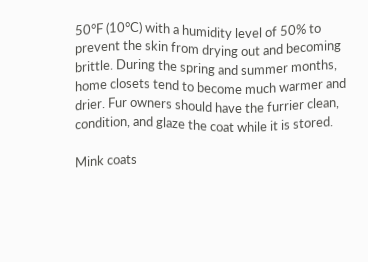50°F (10°C) with a humidity level of 50% to prevent the skin from drying out and becoming brittle. During the spring and summer months, home closets tend to become much warmer and drier. Fur owners should have the furrier clean, condition, and glaze the coat while it is stored.

Mink coats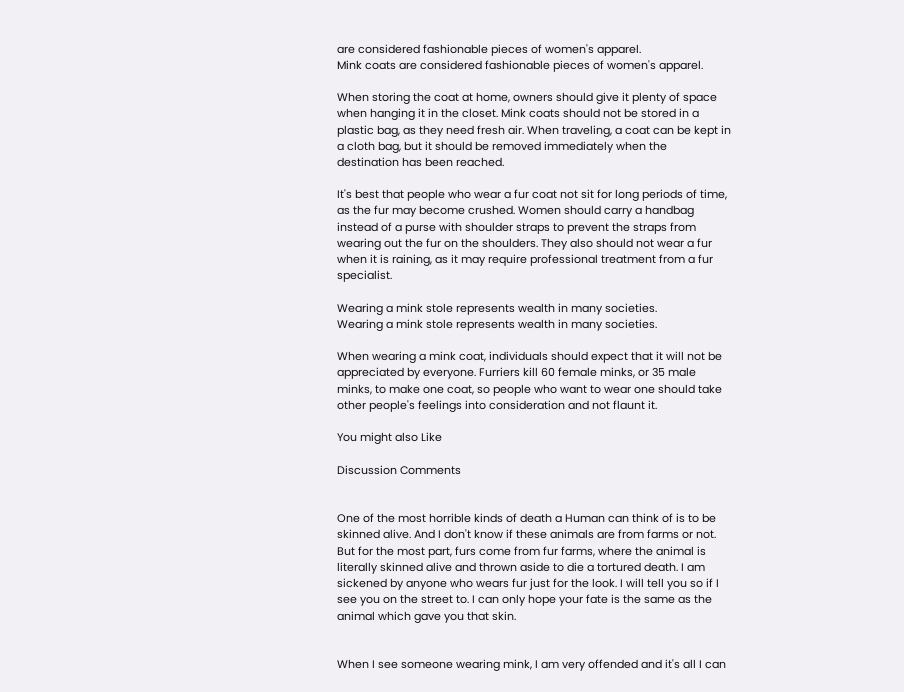are considered fashionable pieces of women's apparel.
Mink coats are considered fashionable pieces of women's apparel.

When storing the coat at home, owners should give it plenty of space when hanging it in the closet. Mink coats should not be stored in a plastic bag, as they need fresh air. When traveling, a coat can be kept in a cloth bag, but it should be removed immediately when the destination has been reached.

It's best that people who wear a fur coat not sit for long periods of time, as the fur may become crushed. Women should carry a handbag instead of a purse with shoulder straps to prevent the straps from wearing out the fur on the shoulders. They also should not wear a fur when it is raining, as it may require professional treatment from a fur specialist.

Wearing a mink stole represents wealth in many societies.
Wearing a mink stole represents wealth in many societies.

When wearing a mink coat, individuals should expect that it will not be appreciated by everyone. Furriers kill 60 female minks, or 35 male minks, to make one coat, so people who want to wear one should take other people's feelings into consideration and not flaunt it.

You might also Like

Discussion Comments


One of the most horrible kinds of death a Human can think of is to be skinned alive. And I don't know if these animals are from farms or not. But for the most part, furs come from fur farms, where the animal is literally skinned alive and thrown aside to die a tortured death. I am sickened by anyone who wears fur just for the look. I will tell you so if I see you on the street to. I can only hope your fate is the same as the animal which gave you that skin.


When I see someone wearing mink, I am very offended and it's all I can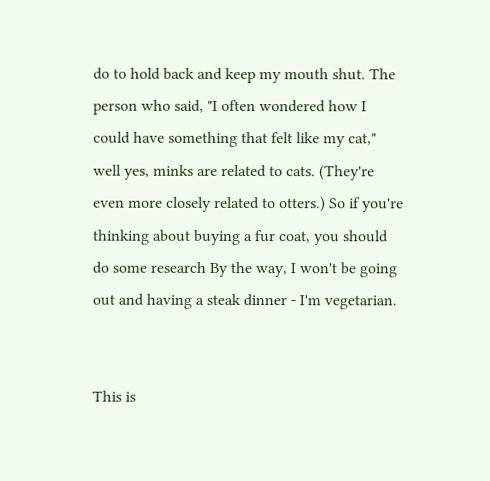do to hold back and keep my mouth shut. The person who said, "I often wondered how I could have something that felt like my cat," well yes, minks are related to cats. (They're even more closely related to otters.) So if you're thinking about buying a fur coat, you should do some research By the way, I won't be going out and having a steak dinner - I'm vegetarian.


This is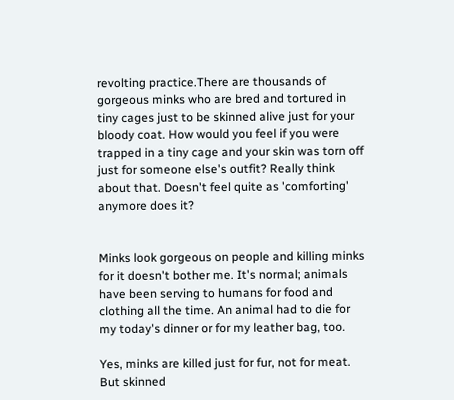revolting practice.There are thousands of gorgeous minks who are bred and tortured in tiny cages just to be skinned alive just for your bloody coat. How would you feel if you were trapped in a tiny cage and your skin was torn off just for someone else's outfit? Really think about that. Doesn't feel quite as 'comforting' anymore does it?


Minks look gorgeous on people and killing minks for it doesn't bother me. It's normal; animals have been serving to humans for food and clothing all the time. An animal had to die for my today's dinner or for my leather bag, too.

Yes, minks are killed just for fur, not for meat. But skinned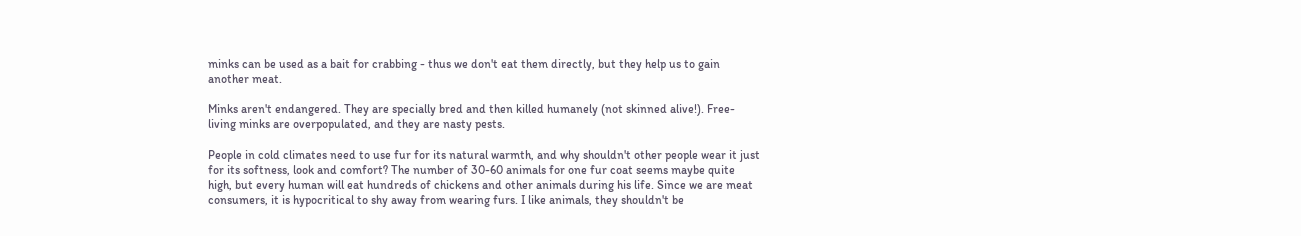minks can be used as a bait for crabbing - thus we don't eat them directly, but they help us to gain another meat.

Minks aren't endangered. They are specially bred and then killed humanely (not skinned alive!). Free-living minks are overpopulated, and they are nasty pests.

People in cold climates need to use fur for its natural warmth, and why shouldn't other people wear it just for its softness, look and comfort? The number of 30-60 animals for one fur coat seems maybe quite high, but every human will eat hundreds of chickens and other animals during his life. Since we are meat consumers, it is hypocritical to shy away from wearing furs. I like animals, they shouldn't be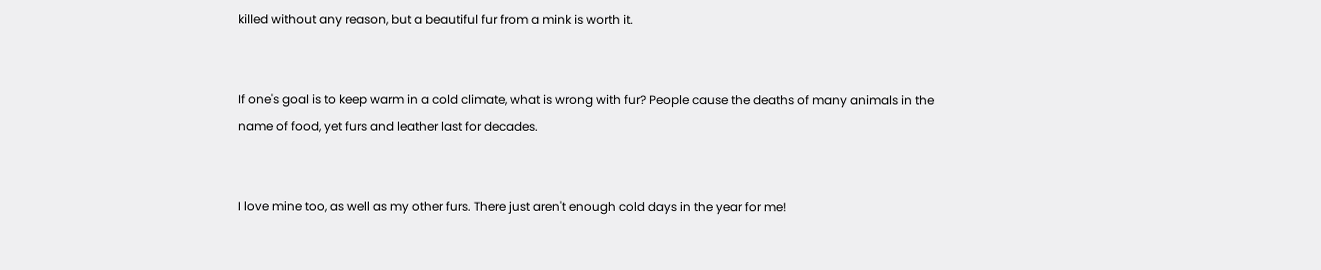killed without any reason, but a beautiful fur from a mink is worth it.


If one's goal is to keep warm in a cold climate, what is wrong with fur? People cause the deaths of many animals in the name of food, yet furs and leather last for decades.


I love mine too, as well as my other furs. There just aren't enough cold days in the year for me!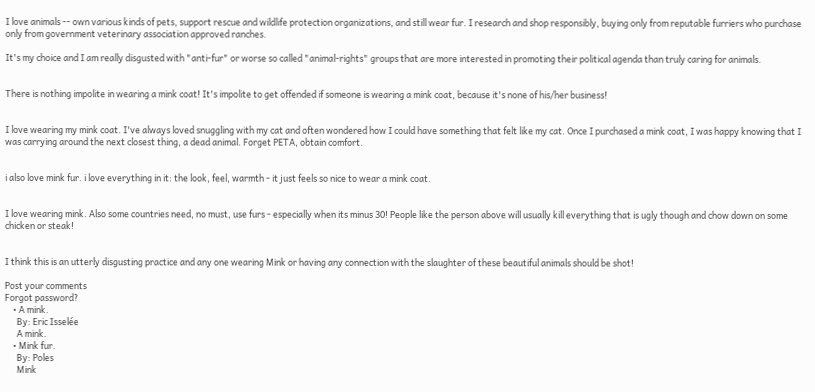I love animals -- own various kinds of pets, support rescue and wildlife protection organizations, and still wear fur. I research and shop responsibly, buying only from reputable furriers who purchase only from government veterinary association approved ranches.

It's my choice and I am really disgusted with "anti-fur" or worse so called "animal-rights" groups that are more interested in promoting their political agenda than truly caring for animals.


There is nothing impolite in wearing a mink coat! It's impolite to get offended if someone is wearing a mink coat, because it's none of his/her business!


I love wearing my mink coat. I've always loved snuggling with my cat and often wondered how I could have something that felt like my cat. Once I purchased a mink coat, I was happy knowing that I was carrying around the next closest thing, a dead animal. Forget PETA, obtain comfort.


i also love mink fur. i love everything in it: the look, feel, warmth - it just feels so nice to wear a mink coat.


I love wearing mink. Also some countries need, no must, use furs - especially when its minus 30! People like the person above will usually kill everything that is ugly though and chow down on some chicken or steak!


I think this is an utterly disgusting practice and any one wearing Mink or having any connection with the slaughter of these beautiful animals should be shot!

Post your comments
Forgot password?
    • A mink.
      By: Eric Isselée
      A mink.
    • Mink fur.
      By: Poles
      Mink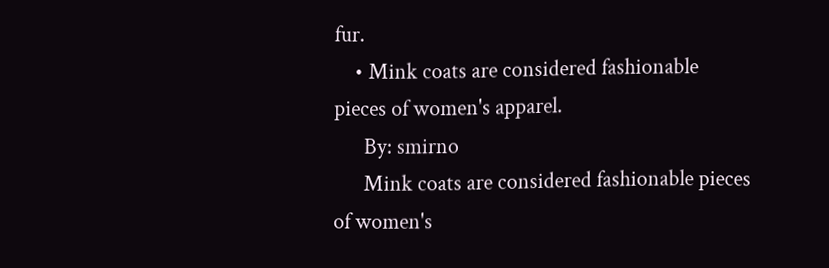fur.
    • Mink coats are considered fashionable pieces of women's apparel.
      By: smirno
      Mink coats are considered fashionable pieces of women's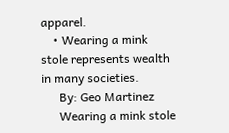apparel.
    • Wearing a mink stole represents wealth in many societies.
      By: Geo Martinez
      Wearing a mink stole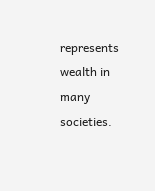represents wealth in many societies.